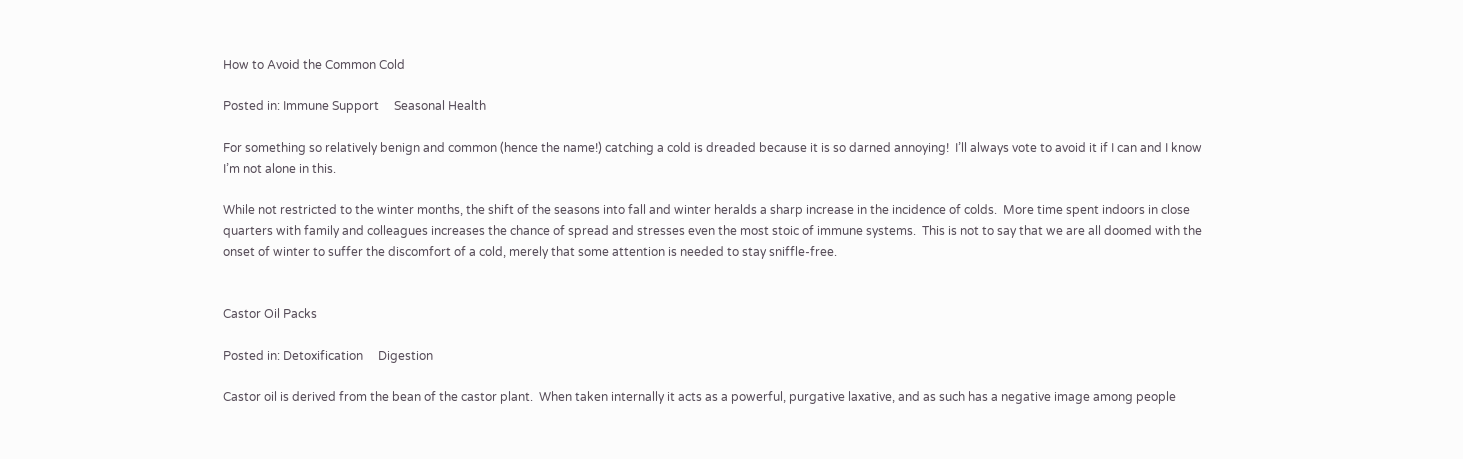How to Avoid the Common Cold

Posted in: Immune Support     Seasonal Health

For something so relatively benign and common (hence the name!) catching a cold is dreaded because it is so darned annoying!  I’ll always vote to avoid it if I can and I know I’m not alone in this.

While not restricted to the winter months, the shift of the seasons into fall and winter heralds a sharp increase in the incidence of colds.  More time spent indoors in close quarters with family and colleagues increases the chance of spread and stresses even the most stoic of immune systems.  This is not to say that we are all doomed with the onset of winter to suffer the discomfort of a cold, merely that some attention is needed to stay sniffle-free.


Castor Oil Packs

Posted in: Detoxification     Digestion

Castor oil is derived from the bean of the castor plant.  When taken internally it acts as a powerful, purgative laxative, and as such has a negative image among people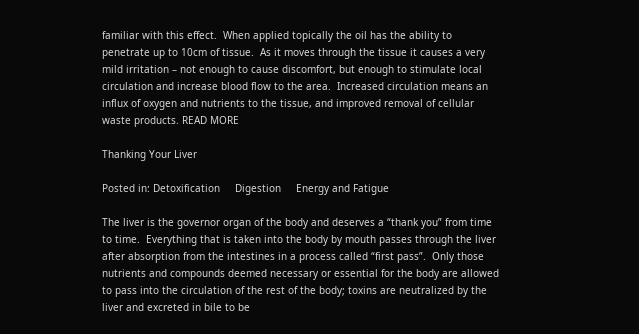familiar with this effect.  When applied topically the oil has the ability to penetrate up to 10cm of tissue.  As it moves through the tissue it causes a very mild irritation – not enough to cause discomfort, but enough to stimulate local circulation and increase blood flow to the area.  Increased circulation means an influx of oxygen and nutrients to the tissue, and improved removal of cellular waste products. READ MORE

Thanking Your Liver

Posted in: Detoxification     Digestion     Energy and Fatigue

The liver is the governor organ of the body and deserves a “thank you” from time to time.  Everything that is taken into the body by mouth passes through the liver after absorption from the intestines in a process called “first pass”.  Only those nutrients and compounds deemed necessary or essential for the body are allowed to pass into the circulation of the rest of the body; toxins are neutralized by the liver and excreted in bile to be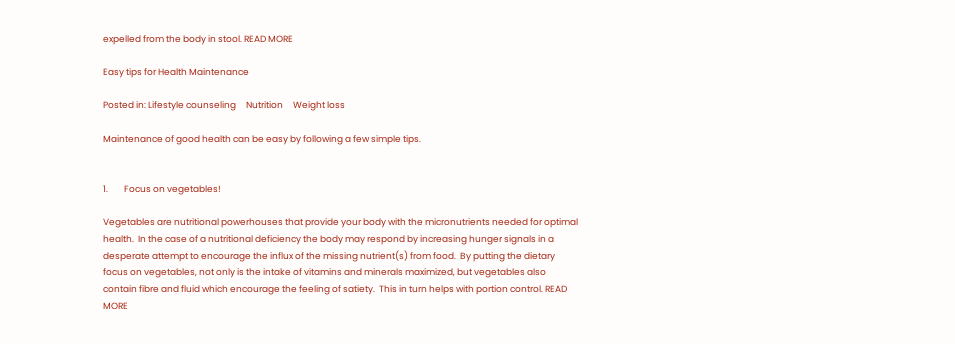expelled from the body in stool. READ MORE

Easy tips for Health Maintenance

Posted in: Lifestyle counseling     Nutrition     Weight loss

Maintenance of good health can be easy by following a few simple tips.


1.        Focus on vegetables!

Vegetables are nutritional powerhouses that provide your body with the micronutrients needed for optimal health.  In the case of a nutritional deficiency the body may respond by increasing hunger signals in a desperate attempt to encourage the influx of the missing nutrient(s) from food.  By putting the dietary focus on vegetables, not only is the intake of vitamins and minerals maximized, but vegetables also contain fibre and fluid which encourage the feeling of satiety.  This in turn helps with portion control. READ MORE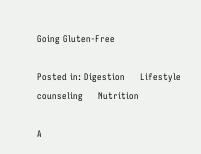Going Gluten-Free

Posted in: Digestion     Lifestyle counseling     Nutrition

A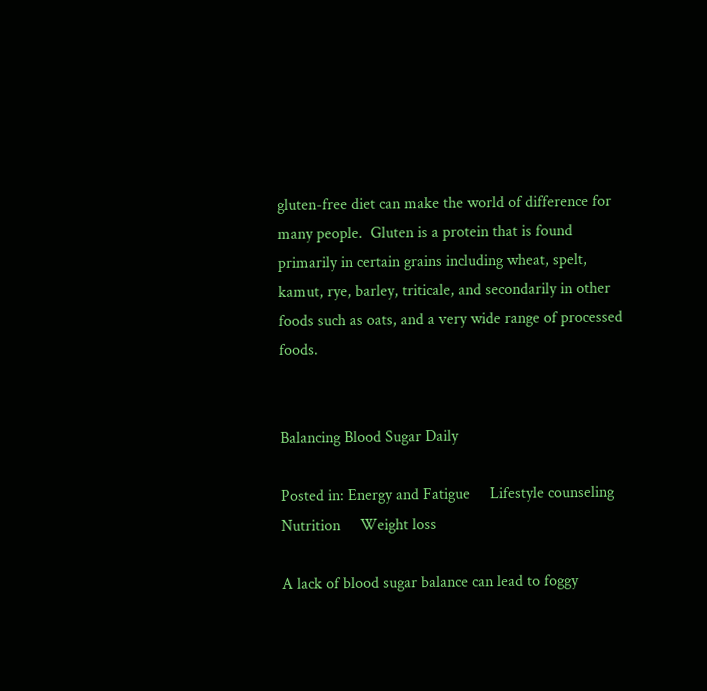gluten-free diet can make the world of difference for many people.  Gluten is a protein that is found primarily in certain grains including wheat, spelt, kamut, rye, barley, triticale, and secondarily in other foods such as oats, and a very wide range of processed foods.


Balancing Blood Sugar Daily

Posted in: Energy and Fatigue     Lifestyle counseling     Nutrition     Weight loss

A lack of blood sugar balance can lead to foggy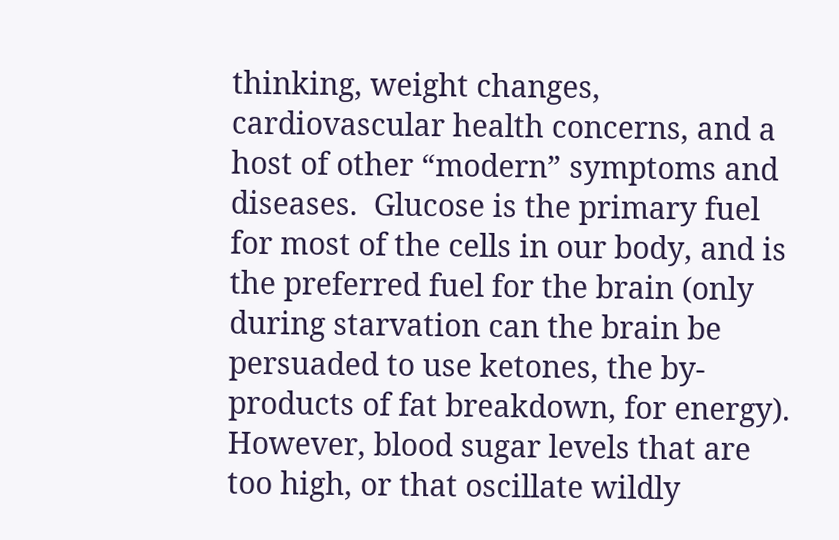thinking, weight changes, cardiovascular health concerns, and a host of other “modern” symptoms and diseases.  Glucose is the primary fuel for most of the cells in our body, and is the preferred fuel for the brain (only during starvation can the brain be persuaded to use ketones, the by-products of fat breakdown, for energy).  However, blood sugar levels that are too high, or that oscillate wildly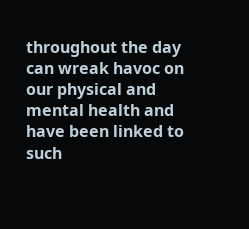throughout the day can wreak havoc on our physical and mental health and have been linked to such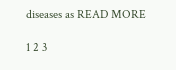diseases as READ MORE

1 2 3